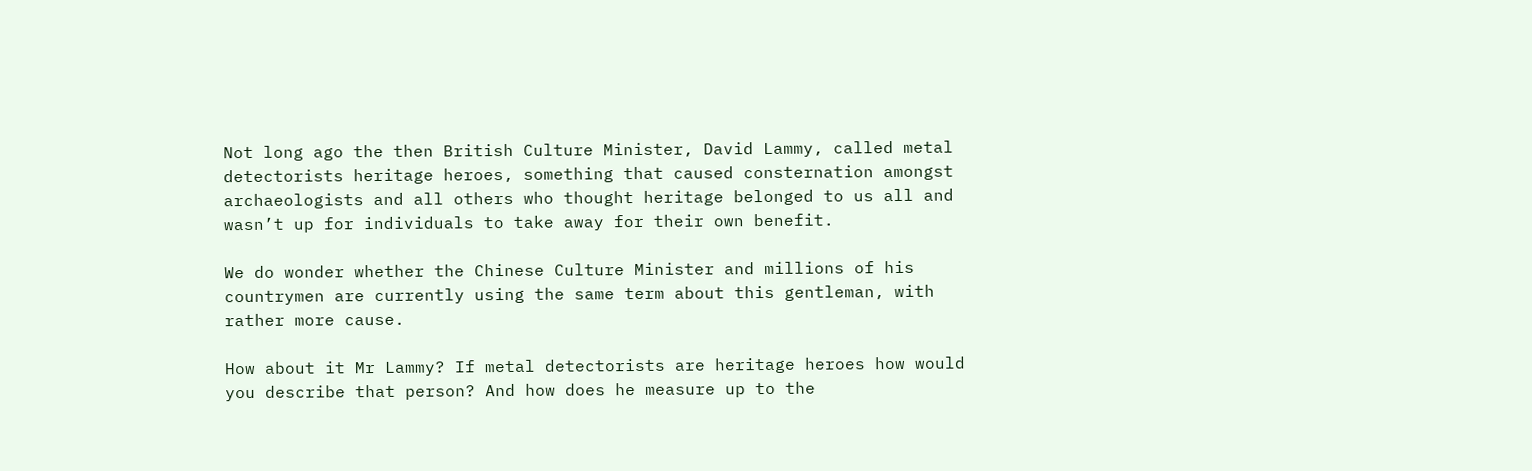Not long ago the then British Culture Minister, David Lammy, called metal detectorists heritage heroes, something that caused consternation amongst archaeologists and all others who thought heritage belonged to us all and wasn’t up for individuals to take away for their own benefit.

We do wonder whether the Chinese Culture Minister and millions of his countrymen are currently using the same term about this gentleman, with rather more cause.

How about it Mr Lammy? If metal detectorists are heritage heroes how would you describe that person? And how does he measure up to the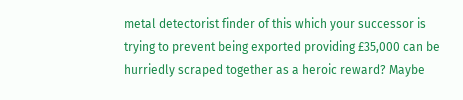metal detectorist finder of this which your successor is trying to prevent being exported providing £35,000 can be hurriedly scraped together as a heroic reward? Maybe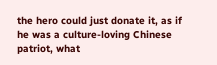the hero could just donate it, as if he was a culture-loving Chinese patriot, what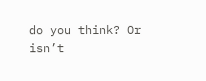do you think? Or isn’t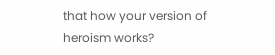that how your version of heroism works?